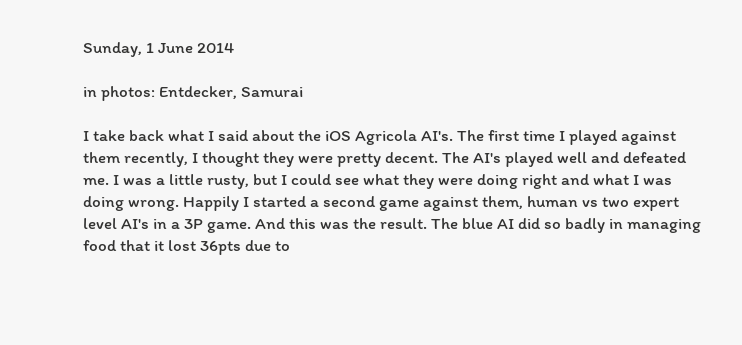Sunday, 1 June 2014

in photos: Entdecker, Samurai

I take back what I said about the iOS Agricola AI's. The first time I played against them recently, I thought they were pretty decent. The AI's played well and defeated me. I was a little rusty, but I could see what they were doing right and what I was doing wrong. Happily I started a second game against them, human vs two expert level AI's in a 3P game. And this was the result. The blue AI did so badly in managing food that it lost 36pts due to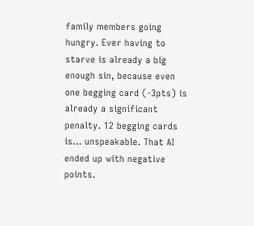family members going hungry. Ever having to starve is already a big enough sin, because even one begging card (-3pts) is already a significant penalty. 12 begging cards is... unspeakable. That AI ended up with negative points.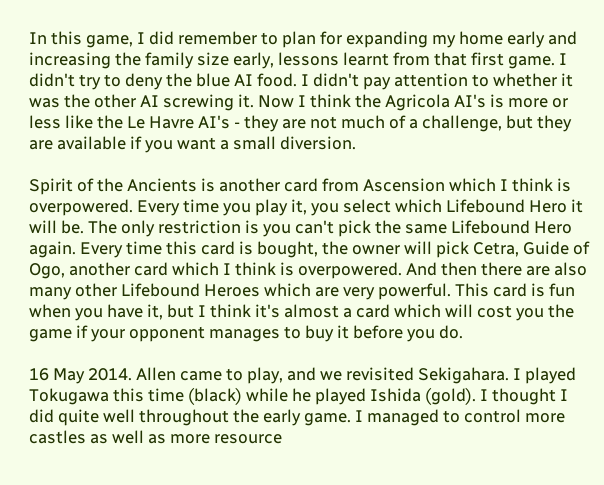In this game, I did remember to plan for expanding my home early and increasing the family size early, lessons learnt from that first game. I didn't try to deny the blue AI food. I didn't pay attention to whether it was the other AI screwing it. Now I think the Agricola AI's is more or less like the Le Havre AI's - they are not much of a challenge, but they are available if you want a small diversion.

Spirit of the Ancients is another card from Ascension which I think is overpowered. Every time you play it, you select which Lifebound Hero it will be. The only restriction is you can't pick the same Lifebound Hero again. Every time this card is bought, the owner will pick Cetra, Guide of Ogo, another card which I think is overpowered. And then there are also many other Lifebound Heroes which are very powerful. This card is fun when you have it, but I think it's almost a card which will cost you the game if your opponent manages to buy it before you do.

16 May 2014. Allen came to play, and we revisited Sekigahara. I played Tokugawa this time (black) while he played Ishida (gold). I thought I did quite well throughout the early game. I managed to control more castles as well as more resource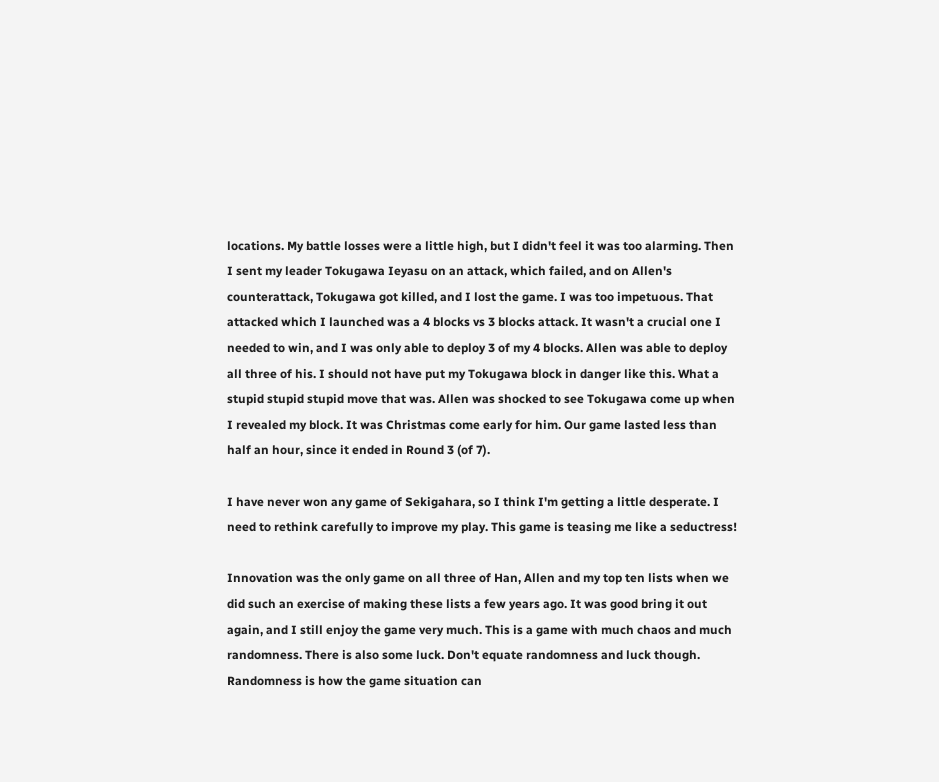locations. My battle losses were a little high, but I didn't feel it was too alarming. Then I sent my leader Tokugawa Ieyasu on an attack, which failed, and on Allen's counterattack, Tokugawa got killed, and I lost the game. I was too impetuous. That attacked which I launched was a 4 blocks vs 3 blocks attack. It wasn't a crucial one I needed to win, and I was only able to deploy 3 of my 4 blocks. Allen was able to deploy all three of his. I should not have put my Tokugawa block in danger like this. What a stupid stupid stupid move that was. Allen was shocked to see Tokugawa come up when I revealed my block. It was Christmas come early for him. Our game lasted less than half an hour, since it ended in Round 3 (of 7).

I have never won any game of Sekigahara, so I think I'm getting a little desperate. I need to rethink carefully to improve my play. This game is teasing me like a seductress!

Innovation was the only game on all three of Han, Allen and my top ten lists when we did such an exercise of making these lists a few years ago. It was good bring it out again, and I still enjoy the game very much. This is a game with much chaos and much randomness. There is also some luck. Don't equate randomness and luck though. Randomness is how the game situation can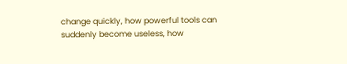change quickly, how powerful tools can suddenly become useless, how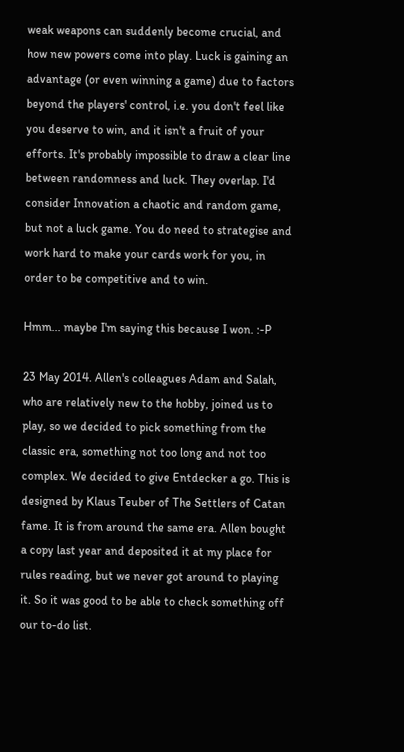weak weapons can suddenly become crucial, and how new powers come into play. Luck is gaining an advantage (or even winning a game) due to factors beyond the players' control, i.e. you don't feel like you deserve to win, and it isn't a fruit of your efforts. It's probably impossible to draw a clear line between randomness and luck. They overlap. I'd consider Innovation a chaotic and random game, but not a luck game. You do need to strategise and work hard to make your cards work for you, in order to be competitive and to win.

Hmm... maybe I'm saying this because I won. :-P

23 May 2014. Allen's colleagues Adam and Salah, who are relatively new to the hobby, joined us to play, so we decided to pick something from the classic era, something not too long and not too complex. We decided to give Entdecker a go. This is designed by Klaus Teuber of The Settlers of Catan fame. It is from around the same era. Allen bought a copy last year and deposited it at my place for rules reading, but we never got around to playing it. So it was good to be able to check something off our to-do list.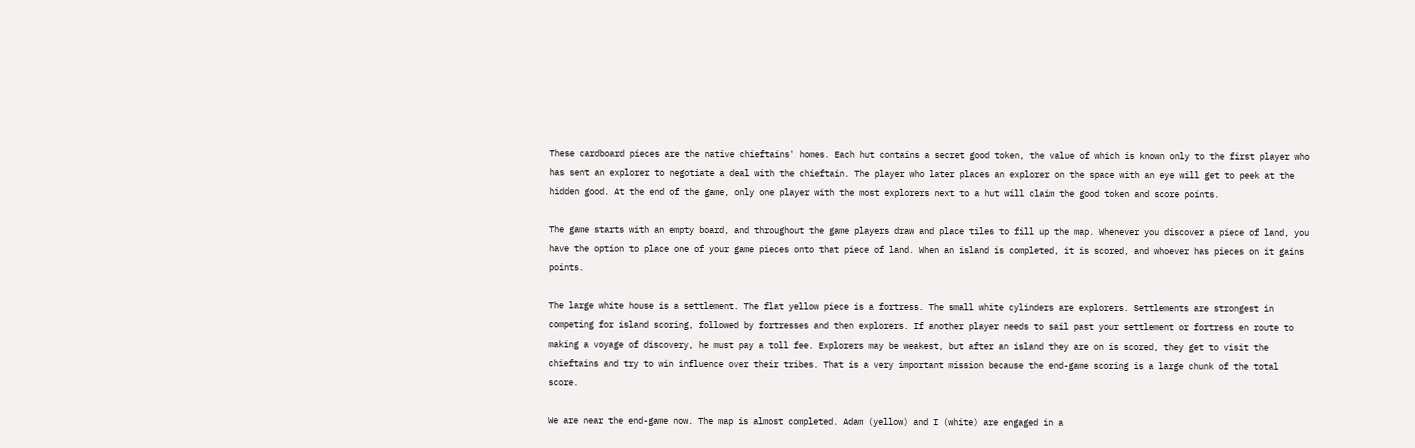These cardboard pieces are the native chieftains' homes. Each hut contains a secret good token, the value of which is known only to the first player who has sent an explorer to negotiate a deal with the chieftain. The player who later places an explorer on the space with an eye will get to peek at the hidden good. At the end of the game, only one player with the most explorers next to a hut will claim the good token and score points.

The game starts with an empty board, and throughout the game players draw and place tiles to fill up the map. Whenever you discover a piece of land, you have the option to place one of your game pieces onto that piece of land. When an island is completed, it is scored, and whoever has pieces on it gains points.

The large white house is a settlement. The flat yellow piece is a fortress. The small white cylinders are explorers. Settlements are strongest in competing for island scoring, followed by fortresses and then explorers. If another player needs to sail past your settlement or fortress en route to making a voyage of discovery, he must pay a toll fee. Explorers may be weakest, but after an island they are on is scored, they get to visit the chieftains and try to win influence over their tribes. That is a very important mission because the end-game scoring is a large chunk of the total score.

We are near the end-game now. The map is almost completed. Adam (yellow) and I (white) are engaged in a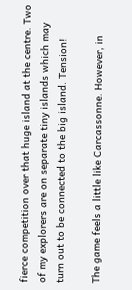fierce competition over that huge island at the centre. Two of my explorers are on separate tiny islands which may turn out to be connected to the big island. Tension!

The game feels a little like Carcassonne. However, in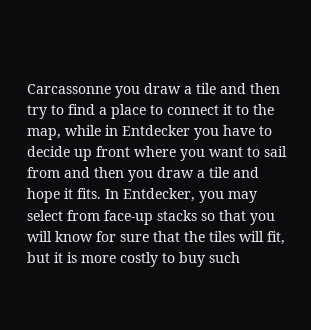Carcassonne you draw a tile and then try to find a place to connect it to the map, while in Entdecker you have to decide up front where you want to sail from and then you draw a tile and hope it fits. In Entdecker, you may select from face-up stacks so that you will know for sure that the tiles will fit, but it is more costly to buy such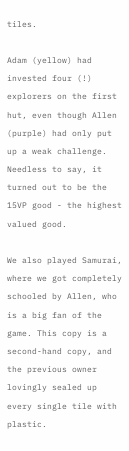tiles.

Adam (yellow) had invested four (!) explorers on the first hut, even though Allen (purple) had only put up a weak challenge. Needless to say, it turned out to be the 15VP good - the highest valued good.

We also played Samurai, where we got completely schooled by Allen, who is a big fan of the game. This copy is a second-hand copy, and the previous owner lovingly sealed up every single tile with plastic.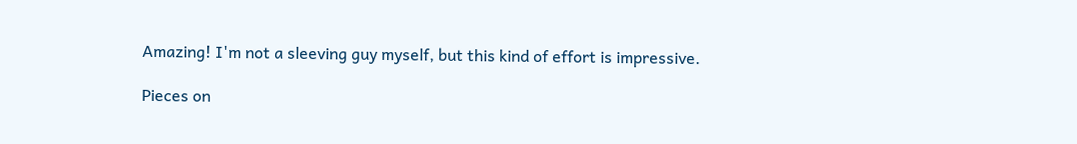Amazing! I'm not a sleeving guy myself, but this kind of effort is impressive.

Pieces on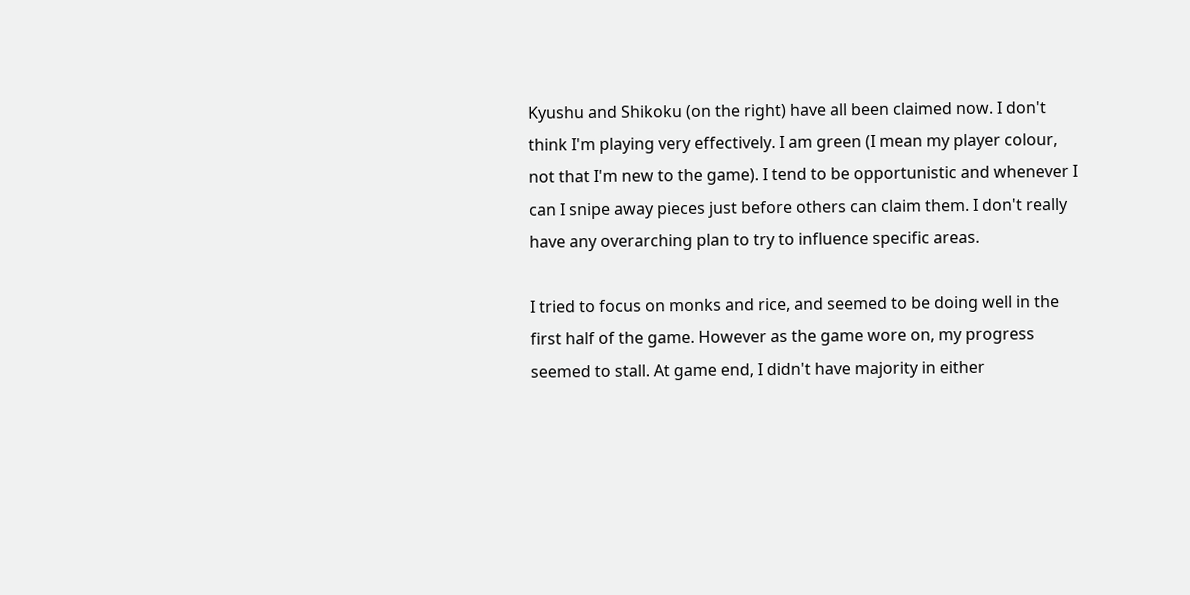Kyushu and Shikoku (on the right) have all been claimed now. I don't think I'm playing very effectively. I am green (I mean my player colour, not that I'm new to the game). I tend to be opportunistic and whenever I can I snipe away pieces just before others can claim them. I don't really have any overarching plan to try to influence specific areas.

I tried to focus on monks and rice, and seemed to be doing well in the first half of the game. However as the game wore on, my progress seemed to stall. At game end, I didn't have majority in either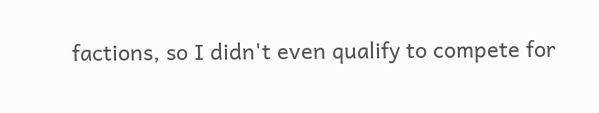factions, so I didn't even qualify to compete for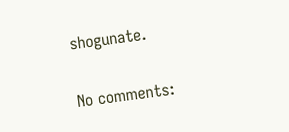shogunate.

No comments: